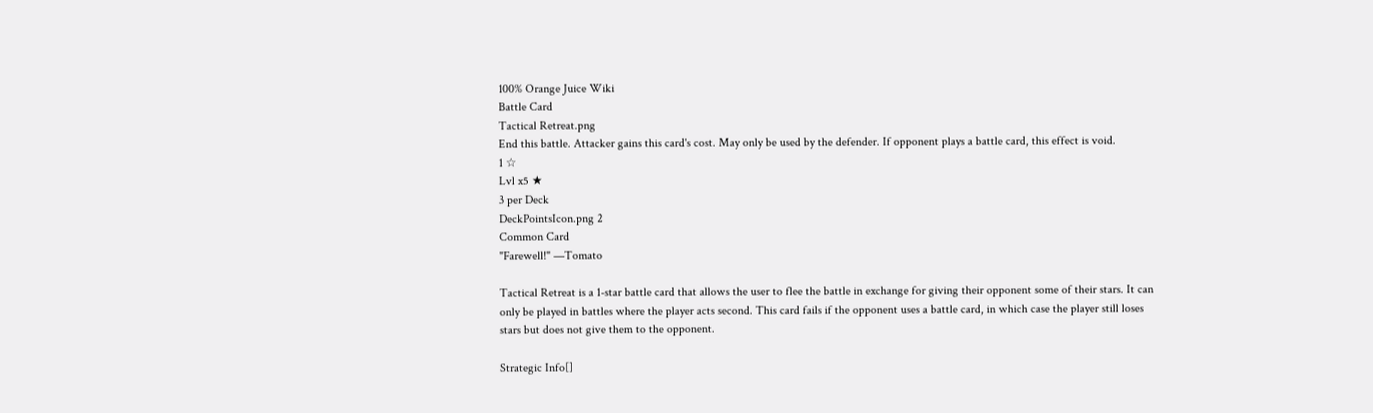100% Orange Juice Wiki
Battle Card
Tactical Retreat.png
End this battle. Attacker gains this card's cost. May only be used by the defender. If opponent plays a battle card, this effect is void.
1 ☆
Lvl x5 ★
3 per Deck
DeckPointsIcon.png 2
Common Card
"Farewell!" —Tomato

Tactical Retreat is a 1-star battle card that allows the user to flee the battle in exchange for giving their opponent some of their stars. It can only be played in battles where the player acts second. This card fails if the opponent uses a battle card, in which case the player still loses stars but does not give them to the opponent.

Strategic Info[]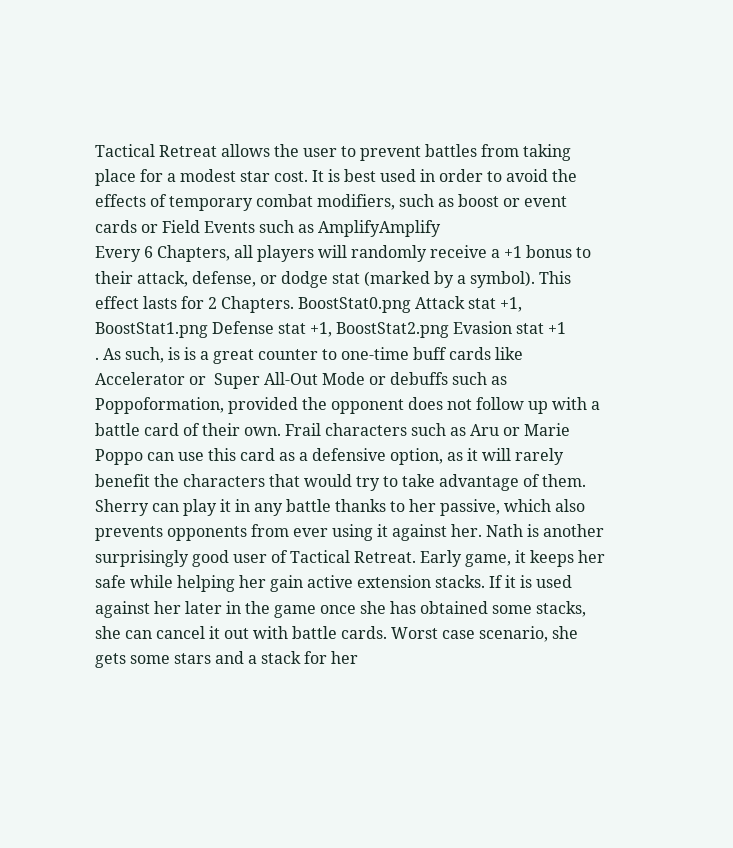Tactical Retreat allows the user to prevent battles from taking place for a modest star cost. It is best used in order to avoid the effects of temporary combat modifiers, such as boost or event cards or Field Events such as AmplifyAmplify
Every 6 Chapters, all players will randomly receive a +1 bonus to their attack, defense, or dodge stat (marked by a symbol). This effect lasts for 2 Chapters. BoostStat0.png Attack stat +1, BoostStat1.png Defense stat +1, BoostStat2.png Evasion stat +1
. As such, is is a great counter to one-time buff cards like  Accelerator or  Super All-Out Mode or debuffs such as  Poppoformation, provided the opponent does not follow up with a battle card of their own. Frail characters such as Aru or Marie Poppo can use this card as a defensive option, as it will rarely benefit the characters that would try to take advantage of them. Sherry can play it in any battle thanks to her passive, which also prevents opponents from ever using it against her. Nath is another surprisingly good user of Tactical Retreat. Early game, it keeps her safe while helping her gain active extension stacks. If it is used against her later in the game once she has obtained some stacks, she can cancel it out with battle cards. Worst case scenario, she gets some stars and a stack for her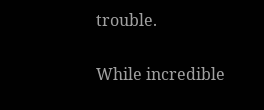trouble.

While incredible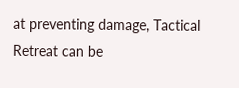at preventing damage, Tactical Retreat can be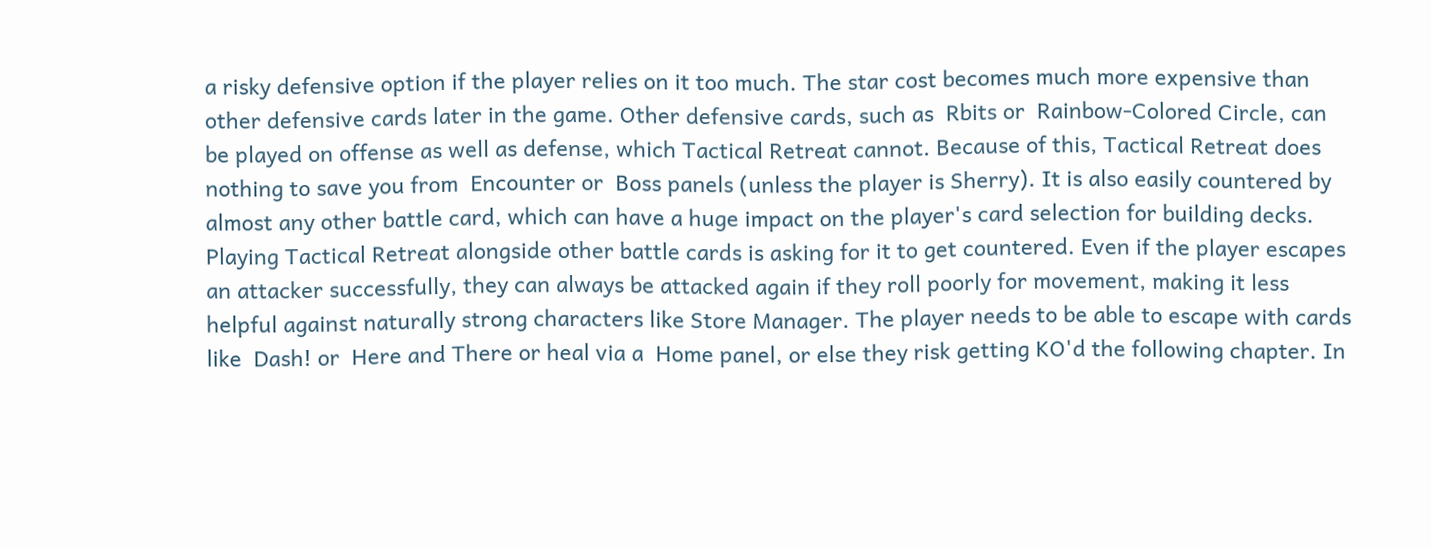a risky defensive option if the player relies on it too much. The star cost becomes much more expensive than other defensive cards later in the game. Other defensive cards, such as  Rbits or  Rainbow-Colored Circle, can be played on offense as well as defense, which Tactical Retreat cannot. Because of this, Tactical Retreat does nothing to save you from  Encounter or  Boss panels (unless the player is Sherry). It is also easily countered by almost any other battle card, which can have a huge impact on the player's card selection for building decks. Playing Tactical Retreat alongside other battle cards is asking for it to get countered. Even if the player escapes an attacker successfully, they can always be attacked again if they roll poorly for movement, making it less helpful against naturally strong characters like Store Manager. The player needs to be able to escape with cards like  Dash! or  Here and There or heal via a  Home panel, or else they risk getting KO'd the following chapter. In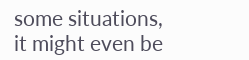some situations, it might even be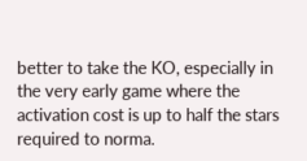better to take the KO, especially in the very early game where the activation cost is up to half the stars required to norma.